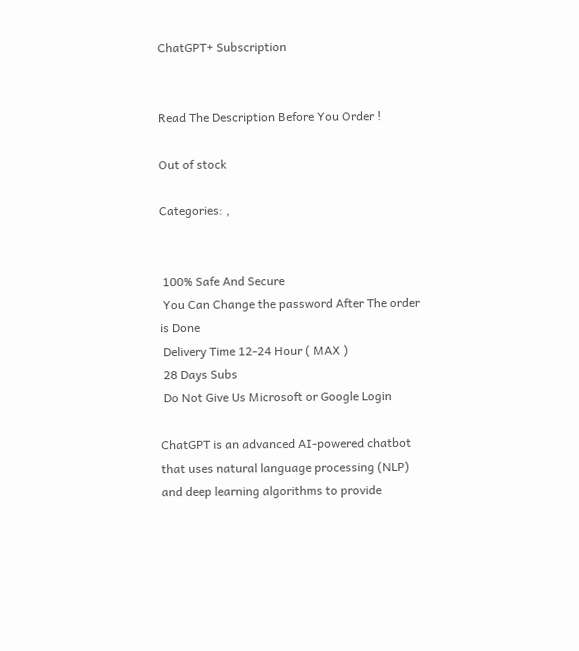ChatGPT+ Subscription


Read The Description Before You Order !

Out of stock

Categories: ,


 100% Safe And Secure
 You Can Change the password After The order is Done
 Delivery Time 12-24 Hour ( MAX )
 28 Days Subs
 Do Not Give Us Microsoft or Google Login

ChatGPT is an advanced AI-powered chatbot that uses natural language processing (NLP) and deep learning algorithms to provide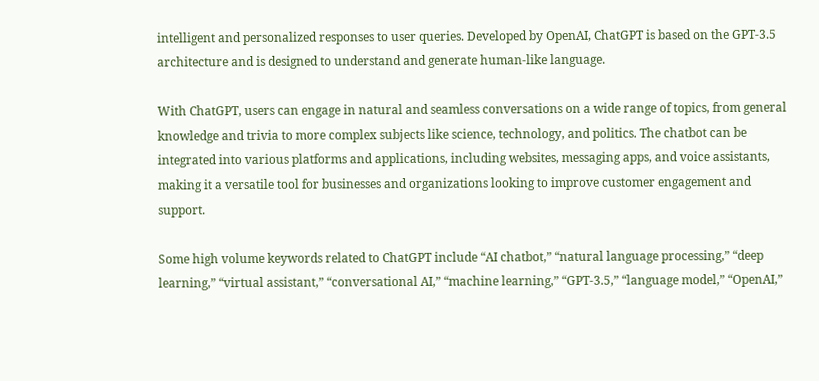intelligent and personalized responses to user queries. Developed by OpenAI, ChatGPT is based on the GPT-3.5 architecture and is designed to understand and generate human-like language.

With ChatGPT, users can engage in natural and seamless conversations on a wide range of topics, from general knowledge and trivia to more complex subjects like science, technology, and politics. The chatbot can be integrated into various platforms and applications, including websites, messaging apps, and voice assistants, making it a versatile tool for businesses and organizations looking to improve customer engagement and support.

Some high volume keywords related to ChatGPT include “AI chatbot,” “natural language processing,” “deep learning,” “virtual assistant,” “conversational AI,” “machine learning,” “GPT-3.5,” “language model,” “OpenAI,”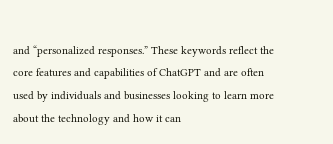and “personalized responses.” These keywords reflect the core features and capabilities of ChatGPT and are often used by individuals and businesses looking to learn more about the technology and how it can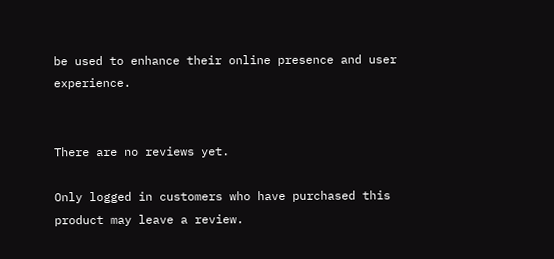be used to enhance their online presence and user experience.


There are no reviews yet.

Only logged in customers who have purchased this product may leave a review.